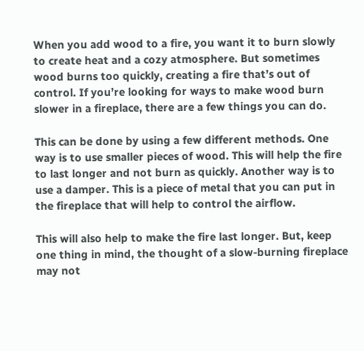When you add wood to a fire, you want it to burn slowly to create heat and a cozy atmosphere. But sometimes wood burns too quickly, creating a fire that’s out of control. If you’re looking for ways to make wood burn slower in a fireplace, there are a few things you can do.

This can be done by using a few different methods. One way is to use smaller pieces of wood. This will help the fire to last longer and not burn as quickly. Another way is to use a damper. This is a piece of metal that you can put in the fireplace that will help to control the airflow.

This will also help to make the fire last longer. But, keep one thing in mind, the thought of a slow-burning fireplace may not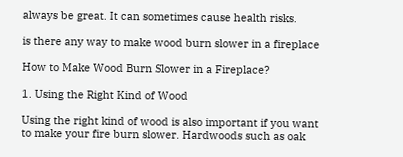always be great. It can sometimes cause health risks.

is there any way to make wood burn slower in a fireplace

How to Make Wood Burn Slower in a Fireplace?

1. Using the Right Kind of Wood

Using the right kind of wood is also important if you want to make your fire burn slower. Hardwoods such as oak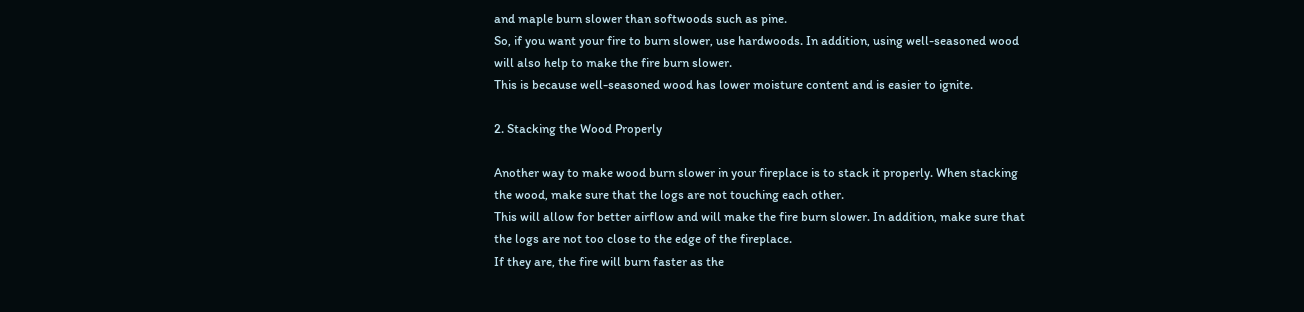and maple burn slower than softwoods such as pine.
So, if you want your fire to burn slower, use hardwoods. In addition, using well-seasoned wood will also help to make the fire burn slower.
This is because well-seasoned wood has lower moisture content and is easier to ignite.

2. Stacking the Wood Properly

Another way to make wood burn slower in your fireplace is to stack it properly. When stacking the wood, make sure that the logs are not touching each other.
This will allow for better airflow and will make the fire burn slower. In addition, make sure that the logs are not too close to the edge of the fireplace.
If they are, the fire will burn faster as the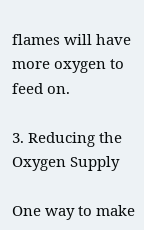flames will have more oxygen to feed on.

3. Reducing the Oxygen Supply

One way to make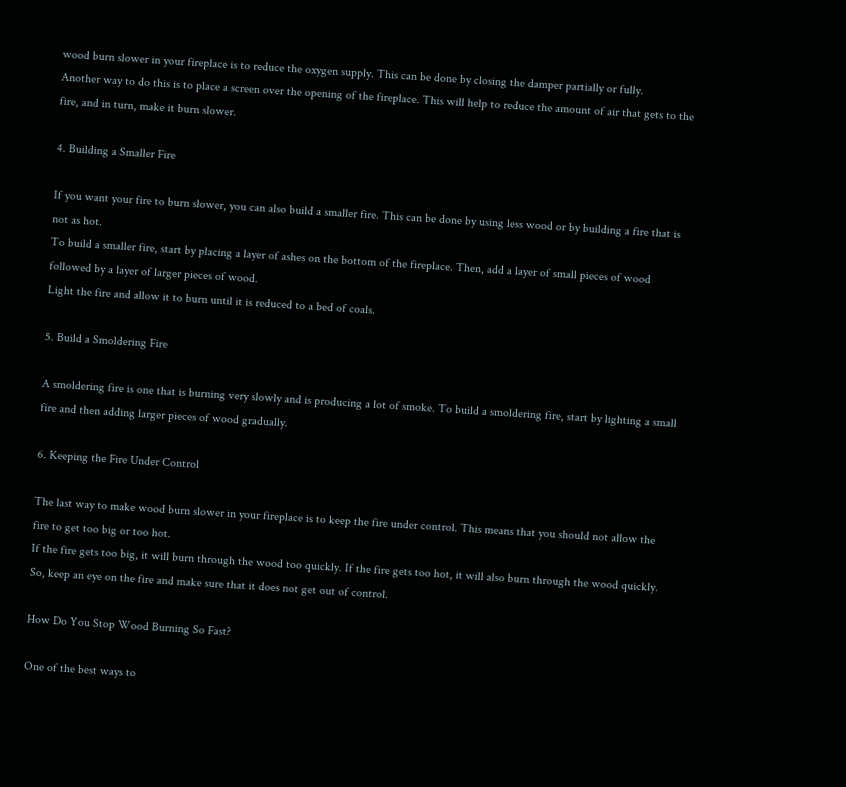wood burn slower in your fireplace is to reduce the oxygen supply. This can be done by closing the damper partially or fully.
Another way to do this is to place a screen over the opening of the fireplace. This will help to reduce the amount of air that gets to the fire, and in turn, make it burn slower.

4. Building a Smaller Fire

If you want your fire to burn slower, you can also build a smaller fire. This can be done by using less wood or by building a fire that is not as hot.
To build a smaller fire, start by placing a layer of ashes on the bottom of the fireplace. Then, add a layer of small pieces of wood followed by a layer of larger pieces of wood.
Light the fire and allow it to burn until it is reduced to a bed of coals.

5. Build a Smoldering Fire

A smoldering fire is one that is burning very slowly and is producing a lot of smoke. To build a smoldering fire, start by lighting a small fire and then adding larger pieces of wood gradually.

6. Keeping the Fire Under Control

The last way to make wood burn slower in your fireplace is to keep the fire under control. This means that you should not allow the fire to get too big or too hot.
If the fire gets too big, it will burn through the wood too quickly. If the fire gets too hot, it will also burn through the wood quickly.
So, keep an eye on the fire and make sure that it does not get out of control.

How Do You Stop Wood Burning So Fast?

One of the best ways to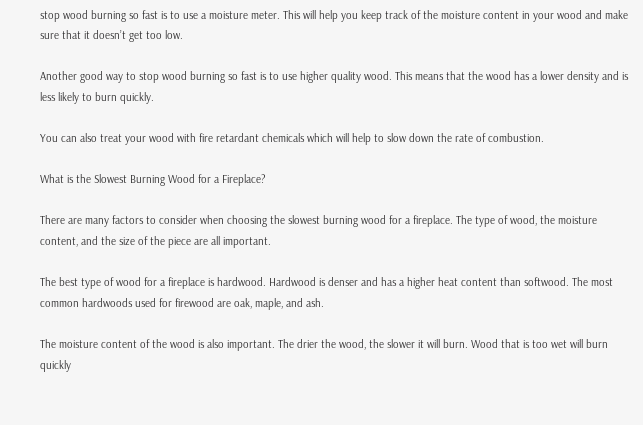stop wood burning so fast is to use a moisture meter. This will help you keep track of the moisture content in your wood and make sure that it doesn’t get too low.

Another good way to stop wood burning so fast is to use higher quality wood. This means that the wood has a lower density and is less likely to burn quickly.

You can also treat your wood with fire retardant chemicals which will help to slow down the rate of combustion.

What is the Slowest Burning Wood for a Fireplace?

There are many factors to consider when choosing the slowest burning wood for a fireplace. The type of wood, the moisture content, and the size of the piece are all important.

The best type of wood for a fireplace is hardwood. Hardwood is denser and has a higher heat content than softwood. The most common hardwoods used for firewood are oak, maple, and ash.

The moisture content of the wood is also important. The drier the wood, the slower it will burn. Wood that is too wet will burn quickly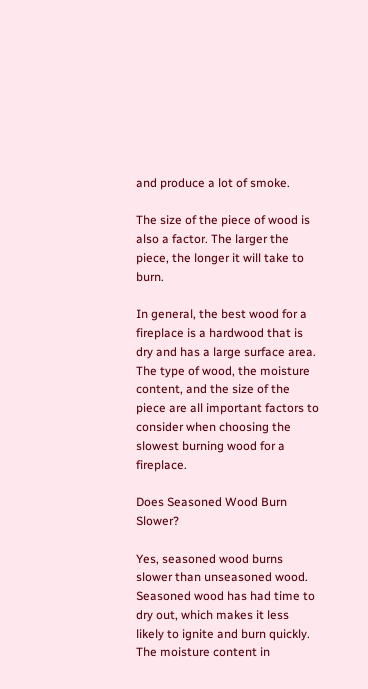and produce a lot of smoke.

The size of the piece of wood is also a factor. The larger the piece, the longer it will take to burn.

In general, the best wood for a fireplace is a hardwood that is dry and has a large surface area. The type of wood, the moisture content, and the size of the piece are all important factors to consider when choosing the slowest burning wood for a fireplace.

Does Seasoned Wood Burn Slower?

Yes, seasoned wood burns slower than unseasoned wood. Seasoned wood has had time to dry out, which makes it less likely to ignite and burn quickly. The moisture content in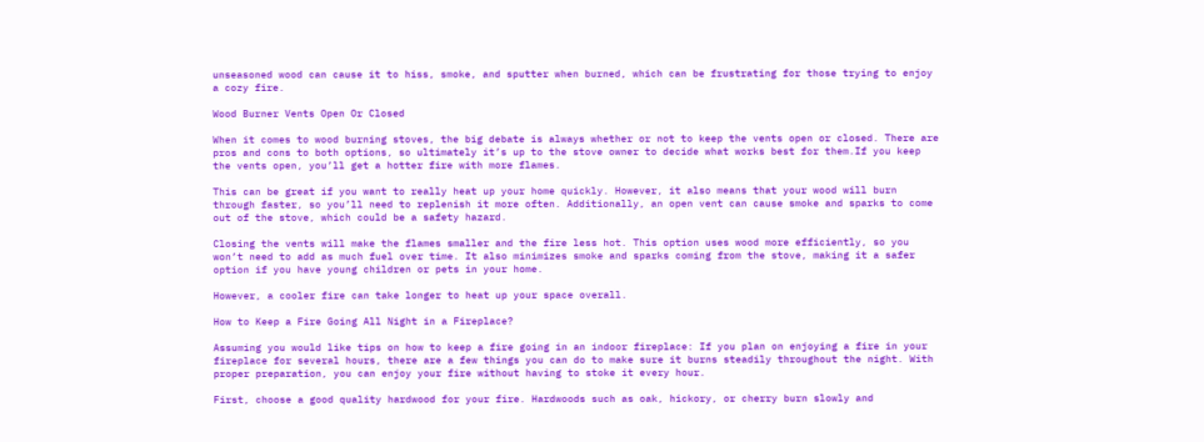unseasoned wood can cause it to hiss, smoke, and sputter when burned, which can be frustrating for those trying to enjoy a cozy fire.

Wood Burner Vents Open Or Closed

When it comes to wood burning stoves, the big debate is always whether or not to keep the vents open or closed. There are pros and cons to both options, so ultimately it’s up to the stove owner to decide what works best for them.If you keep the vents open, you’ll get a hotter fire with more flames.

This can be great if you want to really heat up your home quickly. However, it also means that your wood will burn through faster, so you’ll need to replenish it more often. Additionally, an open vent can cause smoke and sparks to come out of the stove, which could be a safety hazard.

Closing the vents will make the flames smaller and the fire less hot. This option uses wood more efficiently, so you won’t need to add as much fuel over time. It also minimizes smoke and sparks coming from the stove, making it a safer option if you have young children or pets in your home.

However, a cooler fire can take longer to heat up your space overall.

How to Keep a Fire Going All Night in a Fireplace?

Assuming you would like tips on how to keep a fire going in an indoor fireplace: If you plan on enjoying a fire in your fireplace for several hours, there are a few things you can do to make sure it burns steadily throughout the night. With proper preparation, you can enjoy your fire without having to stoke it every hour.

First, choose a good quality hardwood for your fire. Hardwoods such as oak, hickory, or cherry burn slowly and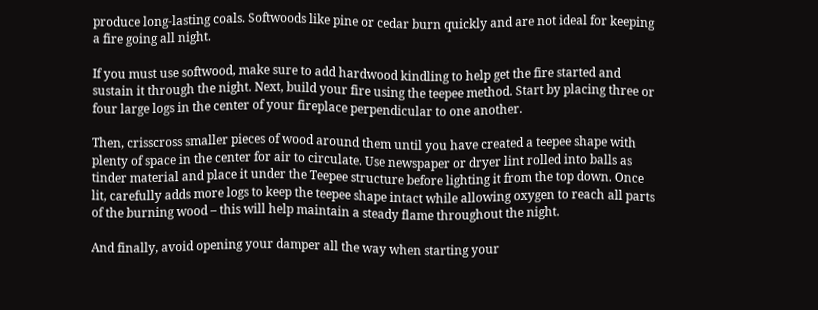produce long-lasting coals. Softwoods like pine or cedar burn quickly and are not ideal for keeping a fire going all night.

If you must use softwood, make sure to add hardwood kindling to help get the fire started and sustain it through the night. Next, build your fire using the teepee method. Start by placing three or four large logs in the center of your fireplace perpendicular to one another.

Then, crisscross smaller pieces of wood around them until you have created a teepee shape with plenty of space in the center for air to circulate. Use newspaper or dryer lint rolled into balls as tinder material and place it under the Teepee structure before lighting it from the top down. Once lit, carefully adds more logs to keep the teepee shape intact while allowing oxygen to reach all parts of the burning wood – this will help maintain a steady flame throughout the night.

And finally, avoid opening your damper all the way when starting your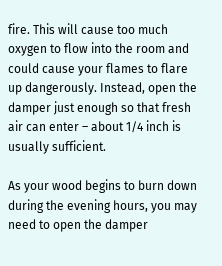fire. This will cause too much oxygen to flow into the room and could cause your flames to flare up dangerously. Instead, open the damper just enough so that fresh air can enter – about 1/4 inch is usually sufficient.

As your wood begins to burn down during the evening hours, you may need to open the damper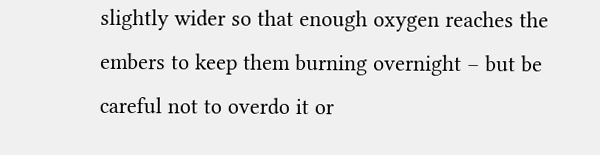slightly wider so that enough oxygen reaches the embers to keep them burning overnight – but be careful not to overdo it or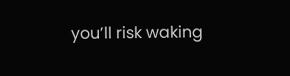you’ll risk waking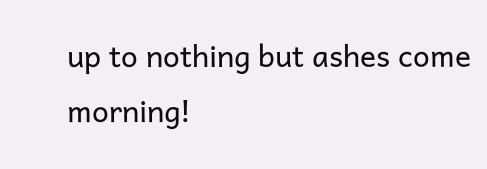up to nothing but ashes come morning!